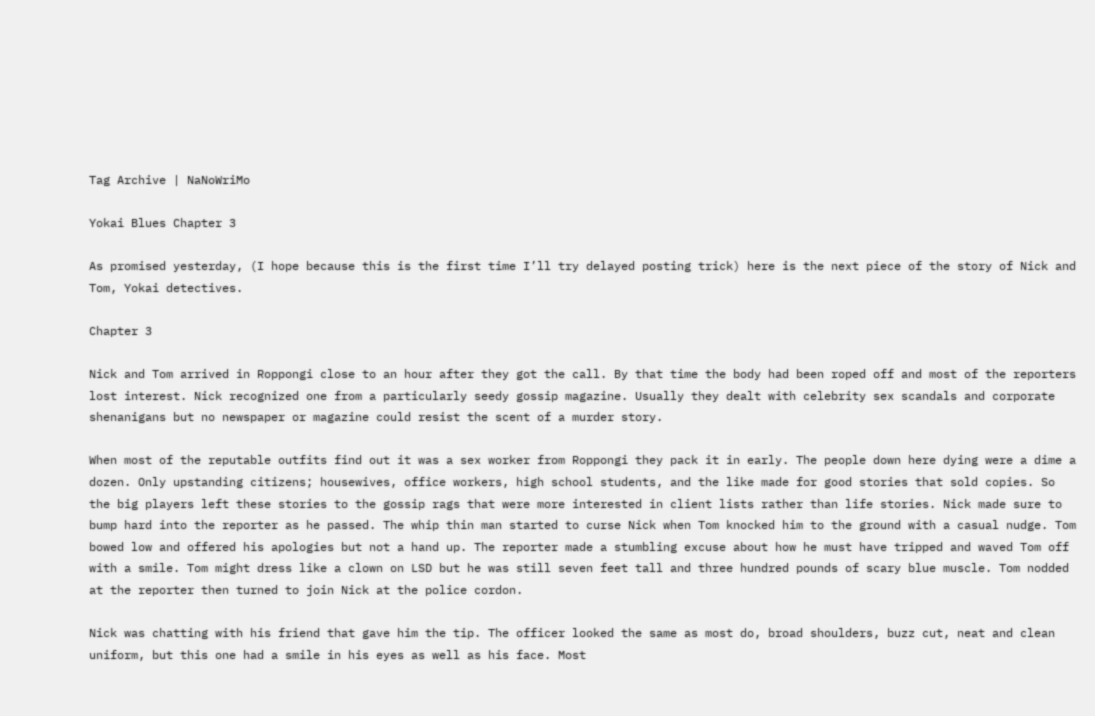Tag Archive | NaNoWriMo

Yokai Blues Chapter 3

As promised yesterday, (I hope because this is the first time I’ll try delayed posting trick) here is the next piece of the story of Nick and Tom, Yokai detectives.

Chapter 3

Nick and Tom arrived in Roppongi close to an hour after they got the call. By that time the body had been roped off and most of the reporters lost interest. Nick recognized one from a particularly seedy gossip magazine. Usually they dealt with celebrity sex scandals and corporate shenanigans but no newspaper or magazine could resist the scent of a murder story.

When most of the reputable outfits find out it was a sex worker from Roppongi they pack it in early. The people down here dying were a dime a dozen. Only upstanding citizens; housewives, office workers, high school students, and the like made for good stories that sold copies. So the big players left these stories to the gossip rags that were more interested in client lists rather than life stories. Nick made sure to bump hard into the reporter as he passed. The whip thin man started to curse Nick when Tom knocked him to the ground with a casual nudge. Tom bowed low and offered his apologies but not a hand up. The reporter made a stumbling excuse about how he must have tripped and waved Tom off with a smile. Tom might dress like a clown on LSD but he was still seven feet tall and three hundred pounds of scary blue muscle. Tom nodded at the reporter then turned to join Nick at the police cordon.

Nick was chatting with his friend that gave him the tip. The officer looked the same as most do, broad shoulders, buzz cut, neat and clean uniform, but this one had a smile in his eyes as well as his face. Most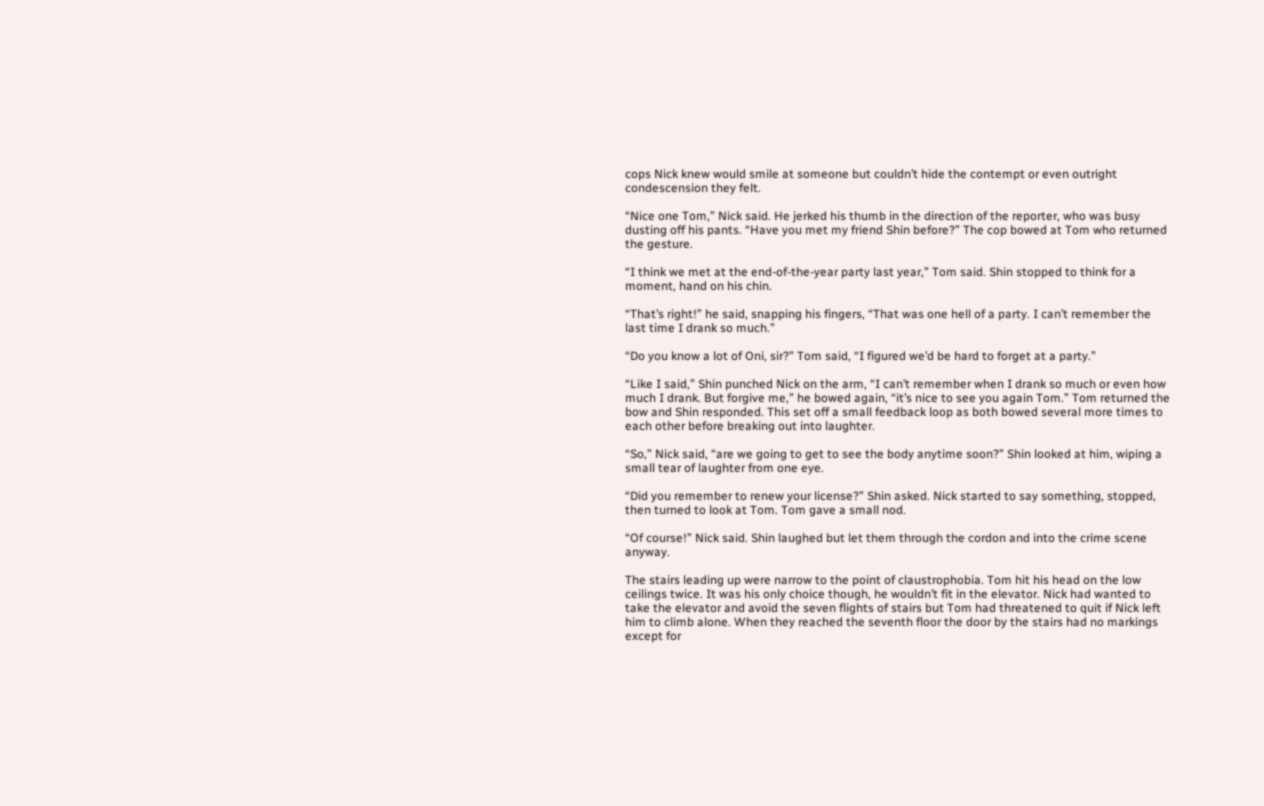cops Nick knew would smile at someone but couldn’t hide the contempt or even outright condescension they felt.

“Nice one Tom,” Nick said. He jerked his thumb in the direction of the reporter, who was busy dusting off his pants. “Have you met my friend Shin before?” The cop bowed at Tom who returned the gesture.

“I think we met at the end-of-the-year party last year,” Tom said. Shin stopped to think for a moment, hand on his chin.

“That’s right!” he said, snapping his fingers, “That was one hell of a party. I can’t remember the last time I drank so much.”

“Do you know a lot of Oni, sir?” Tom said, “I figured we’d be hard to forget at a party.”

“Like I said,” Shin punched Nick on the arm, “I can’t remember when I drank so much or even how much I drank. But forgive me,” he bowed again, “it’s nice to see you again Tom.” Tom returned the bow and Shin responded. This set off a small feedback loop as both bowed several more times to each other before breaking out into laughter.

“So,” Nick said, “are we going to get to see the body anytime soon?” Shin looked at him, wiping a small tear of laughter from one eye.

“Did you remember to renew your license?” Shin asked. Nick started to say something, stopped, then turned to look at Tom. Tom gave a small nod.

“Of course!” Nick said. Shin laughed but let them through the cordon and into the crime scene anyway.

The stairs leading up were narrow to the point of claustrophobia. Tom hit his head on the low ceilings twice. It was his only choice though, he wouldn’t fit in the elevator. Nick had wanted to take the elevator and avoid the seven flights of stairs but Tom had threatened to quit if Nick left him to climb alone. When they reached the seventh floor the door by the stairs had no markings except for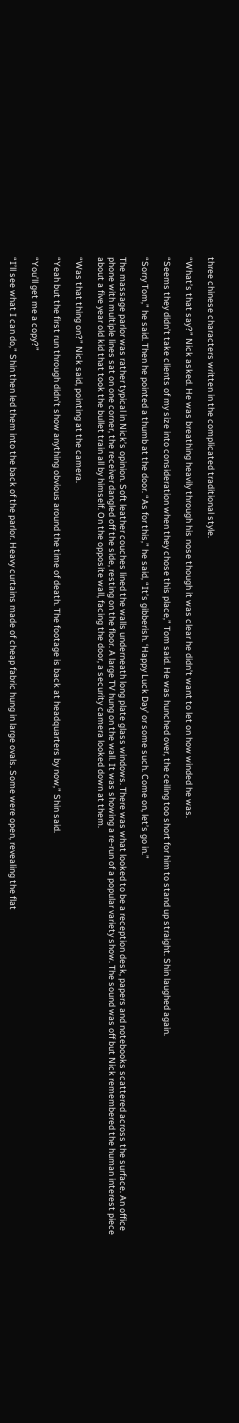three chinese characters written in the complicated traditional style.

“What’s that say?” Nick asked. He was breathing heavily through his nose though it was clear he didn’t want to let on how winded he was.

“Seems they didn’t take clients of my size into consideration when they chose this place,” Tom said. He was hunched over, the ceiling too short for him to stand up straight. Shin laughed again.

“Sorry Tom,” he said. Then he pointed a thumb at the door. “As for this,” he said, “It’s gibberish. ‘Happy Luck Day’ or some such. Come on, let’s go in.”

The massage parlor was rather typical in Nick’s opinion. Soft leather couches lined the walls underneath long plate glass windows. There was what looked to be a reception desk, papers and notebooks scattered across the surface. An office phone with multiple lines sat on one corner, the receiver dangled off the side, resting on the floor. A large TV hung on the wall. It was showing a re-run of a popular variety show. The sound was off but Nick remembered the human interest piece about a five year old kid that took the bullet train all by himself. On the opposite wall, facing the door, a security camera looked down at them.

“Was that thing on?” Nick said, pointing at the camera.

“Yeah but the first run through didn’t show anything obvious around the time of death. The footage is back at headquarters by now,” Shin said.

“You’ll get me a copy?”

“I’ll see what I can do,” Shin then led them into the back of the parlor. Heavy curtains made of cheap fabric hung in large ovals. Some were open, revealing the flat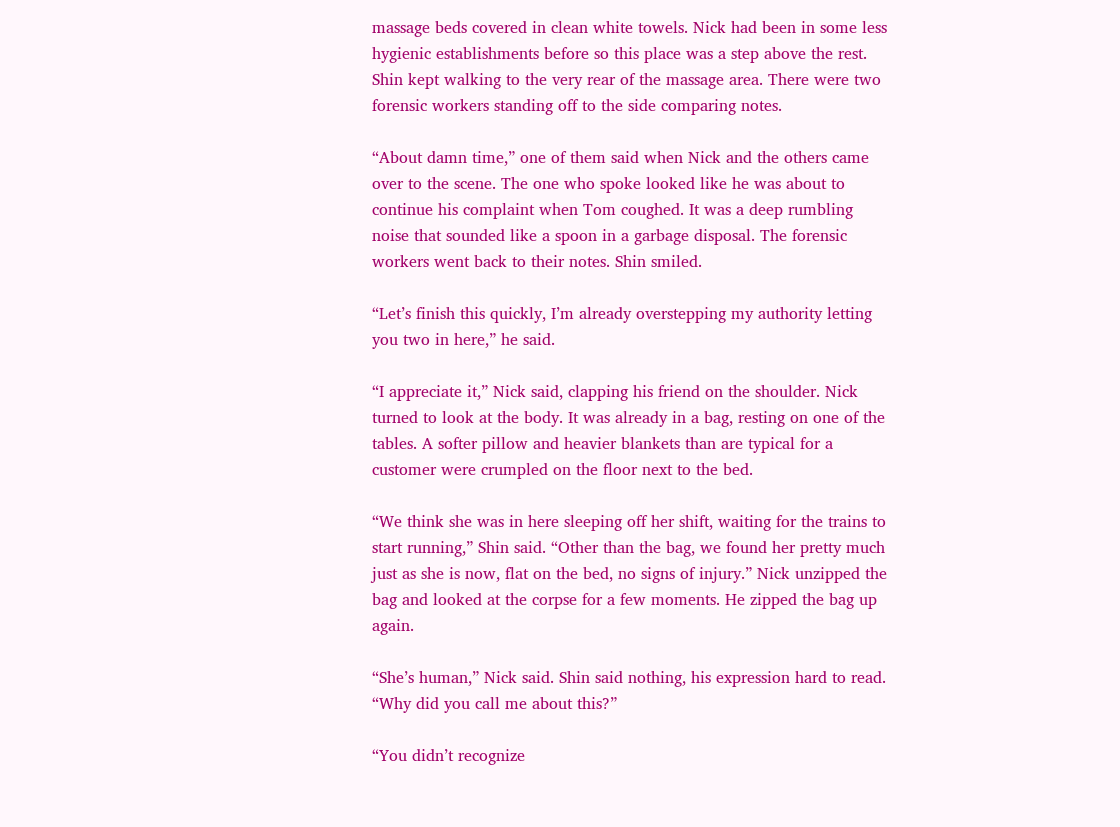massage beds covered in clean white towels. Nick had been in some less hygienic establishments before so this place was a step above the rest. Shin kept walking to the very rear of the massage area. There were two forensic workers standing off to the side comparing notes.

“About damn time,” one of them said when Nick and the others came over to the scene. The one who spoke looked like he was about to continue his complaint when Tom coughed. It was a deep rumbling noise that sounded like a spoon in a garbage disposal. The forensic workers went back to their notes. Shin smiled.

“Let’s finish this quickly, I’m already overstepping my authority letting you two in here,” he said.

“I appreciate it,” Nick said, clapping his friend on the shoulder. Nick turned to look at the body. It was already in a bag, resting on one of the tables. A softer pillow and heavier blankets than are typical for a customer were crumpled on the floor next to the bed.

“We think she was in here sleeping off her shift, waiting for the trains to start running,” Shin said. “Other than the bag, we found her pretty much just as she is now, flat on the bed, no signs of injury.” Nick unzipped the bag and looked at the corpse for a few moments. He zipped the bag up again.

“She’s human,” Nick said. Shin said nothing, his expression hard to read. “Why did you call me about this?”

“You didn’t recognize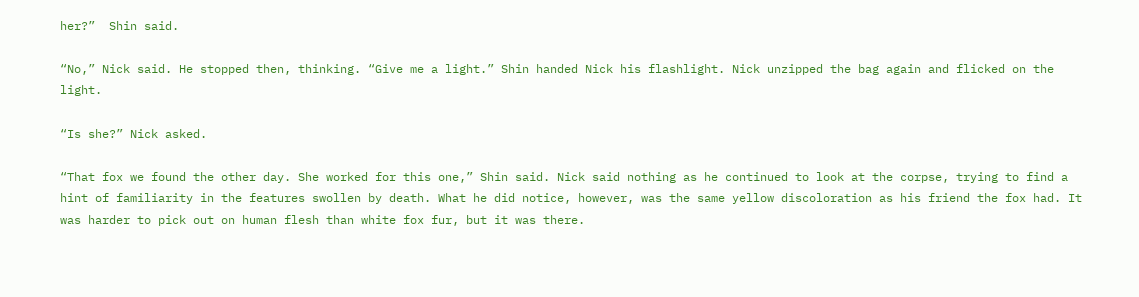her?”  Shin said.

“No,” Nick said. He stopped then, thinking. “Give me a light.” Shin handed Nick his flashlight. Nick unzipped the bag again and flicked on the light.

“Is she?” Nick asked.

“That fox we found the other day. She worked for this one,” Shin said. Nick said nothing as he continued to look at the corpse, trying to find a hint of familiarity in the features swollen by death. What he did notice, however, was the same yellow discoloration as his friend the fox had. It was harder to pick out on human flesh than white fox fur, but it was there.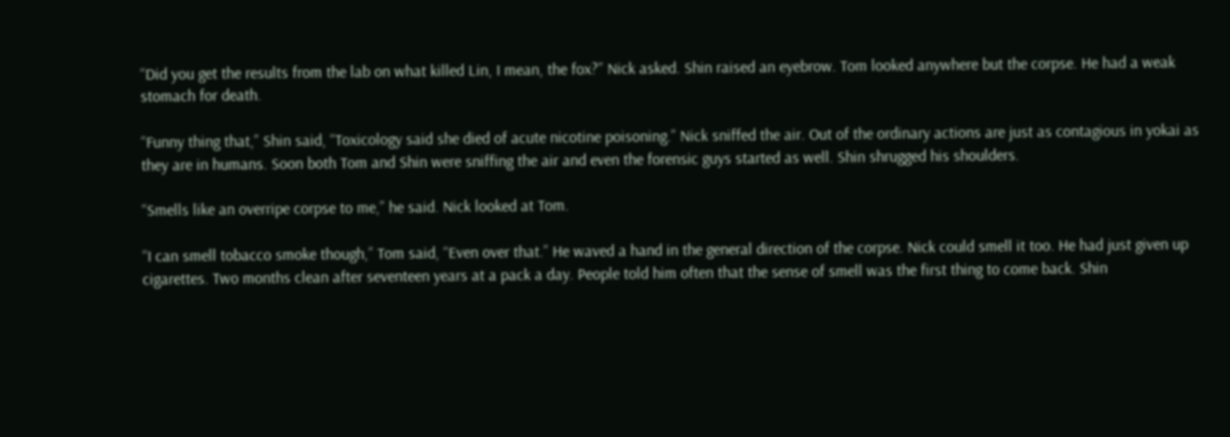“Did you get the results from the lab on what killed Lin, I mean, the fox?” Nick asked. Shin raised an eyebrow. Tom looked anywhere but the corpse. He had a weak stomach for death.

“Funny thing that,” Shin said, “Toxicology said she died of acute nicotine poisoning.” Nick sniffed the air. Out of the ordinary actions are just as contagious in yokai as they are in humans. Soon both Tom and Shin were sniffing the air and even the forensic guys started as well. Shin shrugged his shoulders.

“Smells like an overripe corpse to me,” he said. Nick looked at Tom.

“I can smell tobacco smoke though,” Tom said, “Even over that.” He waved a hand in the general direction of the corpse. Nick could smell it too. He had just given up cigarettes. Two months clean after seventeen years at a pack a day. People told him often that the sense of smell was the first thing to come back. Shin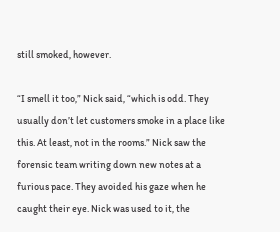still smoked, however.

“I smell it too,” Nick said, “which is odd. They usually don’t let customers smoke in a place like this. At least, not in the rooms.” Nick saw the forensic team writing down new notes at a furious pace. They avoided his gaze when he caught their eye. Nick was used to it, the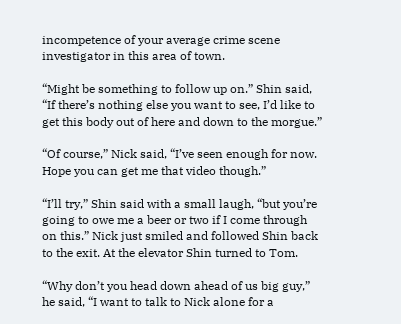incompetence of your average crime scene investigator in this area of town.

“Might be something to follow up on.” Shin said, “If there’s nothing else you want to see, I’d like to get this body out of here and down to the morgue.”

“Of course,” Nick said, “I’ve seen enough for now. Hope you can get me that video though.”

“I’ll try,” Shin said with a small laugh, “but you’re going to owe me a beer or two if I come through on this.” Nick just smiled and followed Shin back to the exit. At the elevator Shin turned to Tom.

“Why don’t you head down ahead of us big guy,” he said, “I want to talk to Nick alone for a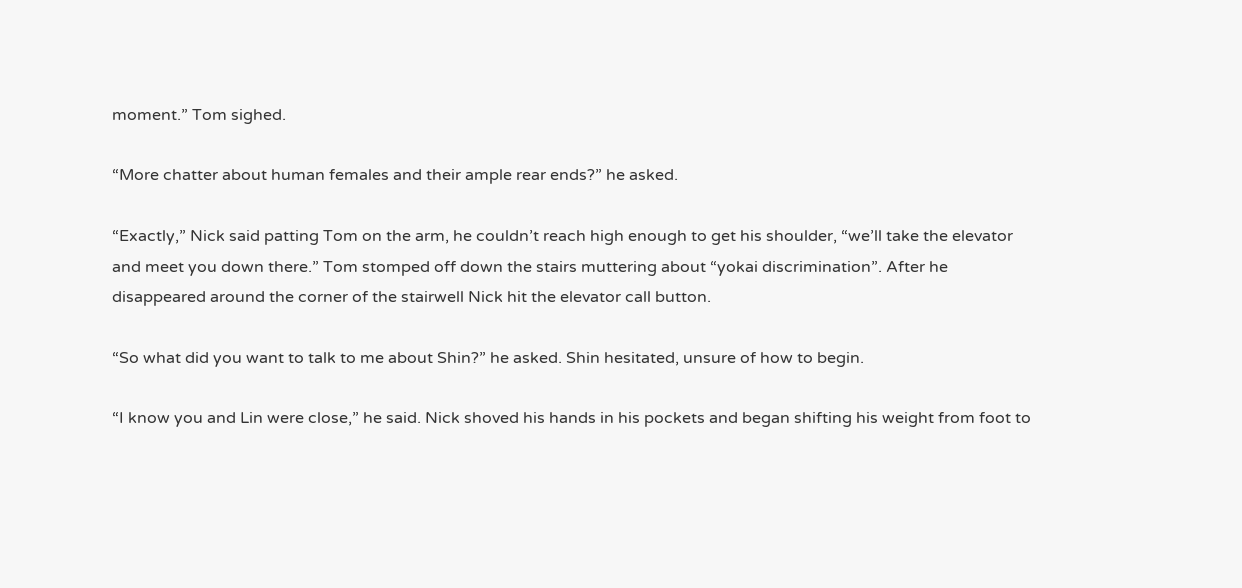moment.” Tom sighed.

“More chatter about human females and their ample rear ends?” he asked.

“Exactly,” Nick said patting Tom on the arm, he couldn’t reach high enough to get his shoulder, “we’ll take the elevator and meet you down there.” Tom stomped off down the stairs muttering about “yokai discrimination”. After he disappeared around the corner of the stairwell Nick hit the elevator call button.

“So what did you want to talk to me about Shin?” he asked. Shin hesitated, unsure of how to begin.

“I know you and Lin were close,” he said. Nick shoved his hands in his pockets and began shifting his weight from foot to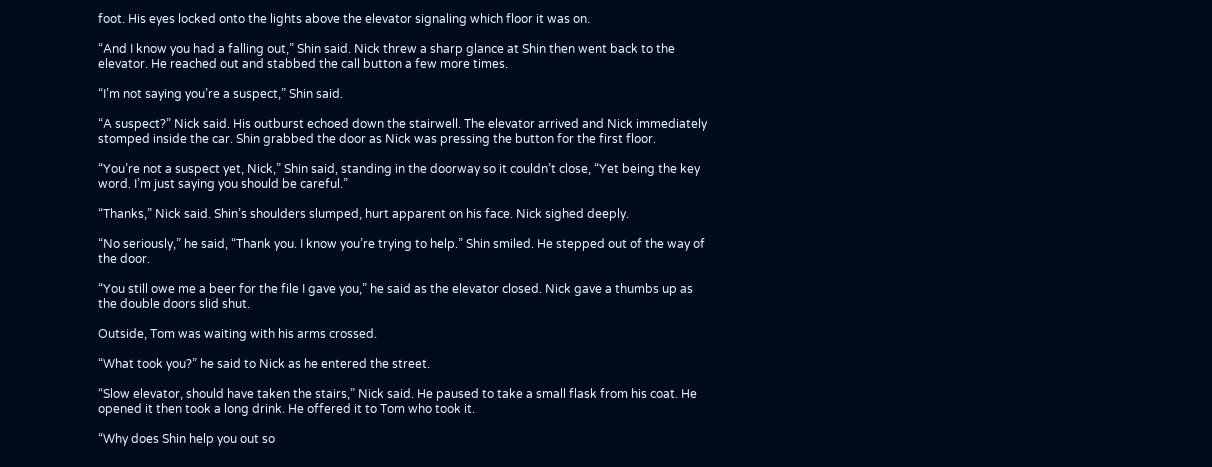foot. His eyes locked onto the lights above the elevator signaling which floor it was on.

“And I know you had a falling out,” Shin said. Nick threw a sharp glance at Shin then went back to the elevator. He reached out and stabbed the call button a few more times.

“I’m not saying you’re a suspect,” Shin said.

“A suspect?” Nick said. His outburst echoed down the stairwell. The elevator arrived and Nick immediately stomped inside the car. Shin grabbed the door as Nick was pressing the button for the first floor.

“You’re not a suspect yet, Nick,” Shin said, standing in the doorway so it couldn’t close, “Yet being the key word. I’m just saying you should be careful.”

“Thanks,” Nick said. Shin’s shoulders slumped, hurt apparent on his face. Nick sighed deeply.

“No seriously,” he said, “Thank you. I know you’re trying to help.” Shin smiled. He stepped out of the way of the door.

“You still owe me a beer for the file I gave you,” he said as the elevator closed. Nick gave a thumbs up as the double doors slid shut.

Outside, Tom was waiting with his arms crossed.

“What took you?” he said to Nick as he entered the street.

“Slow elevator, should have taken the stairs,” Nick said. He paused to take a small flask from his coat. He opened it then took a long drink. He offered it to Tom who took it.

“Why does Shin help you out so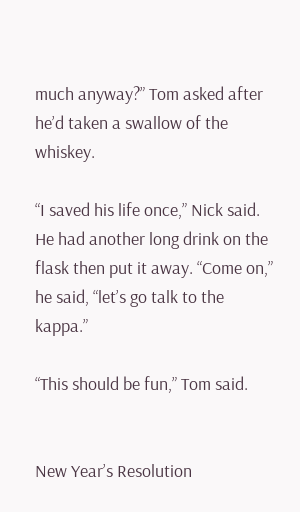much anyway?” Tom asked after he’d taken a swallow of the whiskey.

“I saved his life once,” Nick said. He had another long drink on the flask then put it away. “Come on,” he said, “let’s go talk to the kappa.”

“This should be fun,” Tom said.


New Year’s Resolution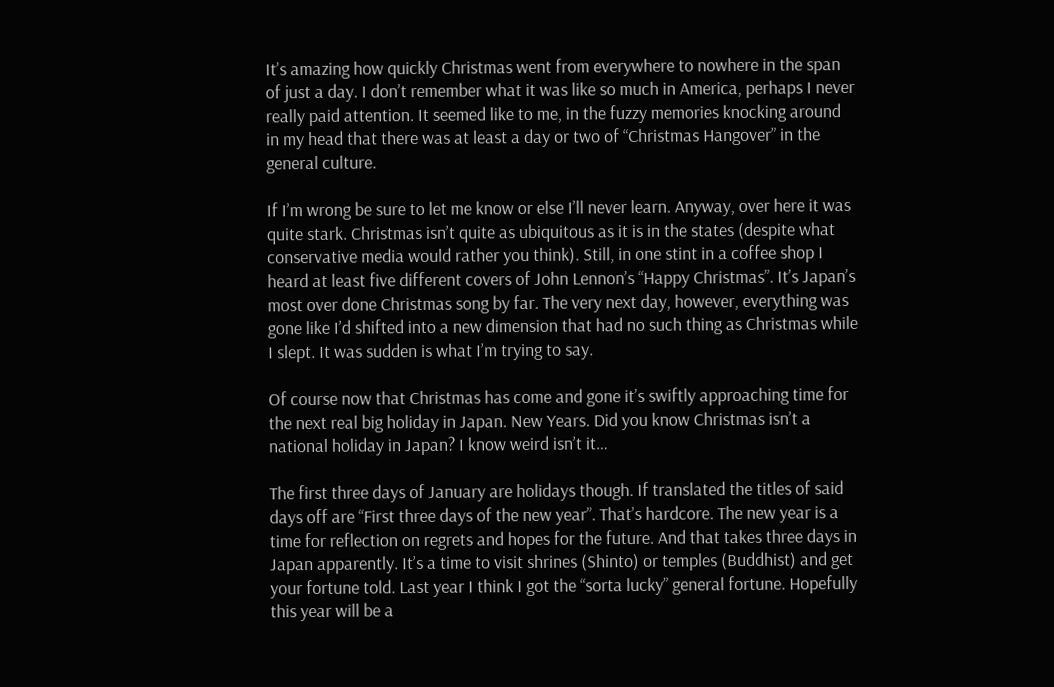It’s amazing how quickly Christmas went from everywhere to nowhere in the span of just a day. I don’t remember what it was like so much in America, perhaps I never really paid attention. It seemed like to me, in the fuzzy memories knocking around in my head that there was at least a day or two of “Christmas Hangover” in the general culture.

If I’m wrong be sure to let me know or else I’ll never learn. Anyway, over here it was quite stark. Christmas isn’t quite as ubiquitous as it is in the states (despite what conservative media would rather you think). Still, in one stint in a coffee shop I heard at least five different covers of John Lennon’s “Happy Christmas”. It’s Japan’s most over done Christmas song by far. The very next day, however, everything was gone like I’d shifted into a new dimension that had no such thing as Christmas while I slept. It was sudden is what I’m trying to say.

Of course now that Christmas has come and gone it’s swiftly approaching time for the next real big holiday in Japan. New Years. Did you know Christmas isn’t a national holiday in Japan? I know weird isn’t it…

The first three days of January are holidays though. If translated the titles of said days off are “First three days of the new year”. That’s hardcore. The new year is a time for reflection on regrets and hopes for the future. And that takes three days in Japan apparently. It’s a time to visit shrines (Shinto) or temples (Buddhist) and get your fortune told. Last year I think I got the “sorta lucky” general fortune. Hopefully this year will be a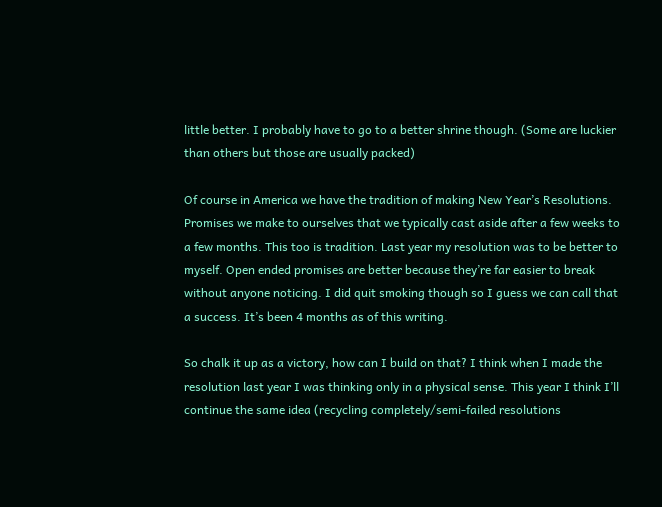little better. I probably have to go to a better shrine though. (Some are luckier than others but those are usually packed)

Of course in America we have the tradition of making New Year’s Resolutions. Promises we make to ourselves that we typically cast aside after a few weeks to a few months. This too is tradition. Last year my resolution was to be better to myself. Open ended promises are better because they’re far easier to break without anyone noticing. I did quit smoking though so I guess we can call that a success. It’s been 4 months as of this writing.

So chalk it up as a victory, how can I build on that? I think when I made the resolution last year I was thinking only in a physical sense. This year I think I’ll continue the same idea (recycling completely/semi-failed resolutions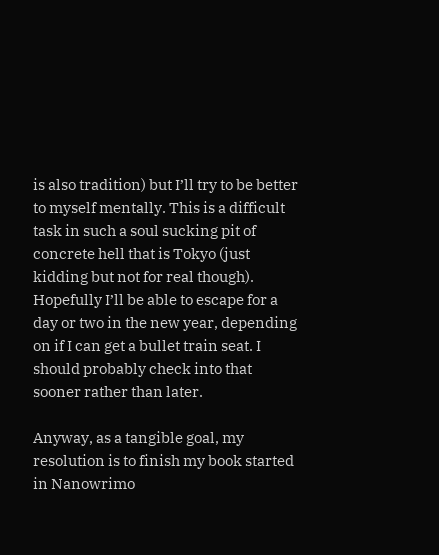is also tradition) but I’ll try to be better to myself mentally. This is a difficult task in such a soul sucking pit of concrete hell that is Tokyo (just kidding but not for real though). Hopefully I’ll be able to escape for a day or two in the new year, depending on if I can get a bullet train seat. I should probably check into that sooner rather than later.

Anyway, as a tangible goal, my resolution is to finish my book started in Nanowrimo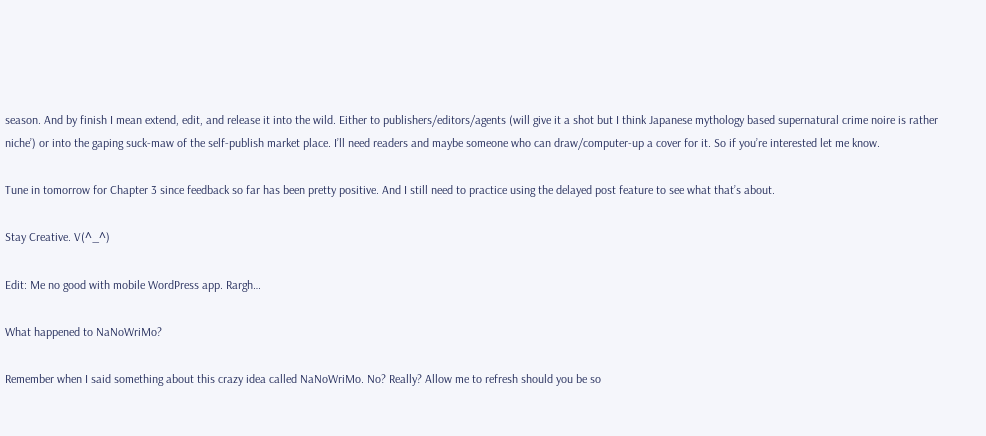season. And by finish I mean extend, edit, and release it into the wild. Either to publishers/editors/agents (will give it a shot but I think Japanese mythology based supernatural crime noire is rather niche’) or into the gaping suck-maw of the self-publish market place. I’ll need readers and maybe someone who can draw/computer-up a cover for it. So if you’re interested let me know.

Tune in tomorrow for Chapter 3 since feedback so far has been pretty positive. And I still need to practice using the delayed post feature to see what that’s about.

Stay Creative. V(^_^)

Edit: Me no good with mobile WordPress app. Rargh…

What happened to NaNoWriMo?

Remember when I said something about this crazy idea called NaNoWriMo. No? Really? Allow me to refresh should you be so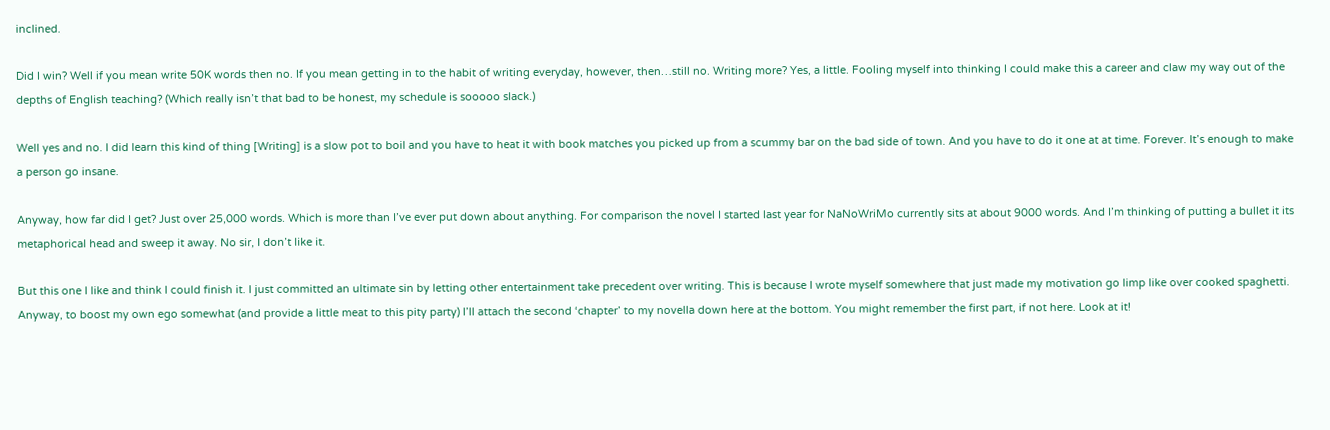inclined.

Did I win? Well if you mean write 50K words then no. If you mean getting in to the habit of writing everyday, however, then…still no. Writing more? Yes, a little. Fooling myself into thinking I could make this a career and claw my way out of the depths of English teaching? (Which really isn’t that bad to be honest, my schedule is sooooo slack.)

Well yes and no. I did learn this kind of thing [Writing] is a slow pot to boil and you have to heat it with book matches you picked up from a scummy bar on the bad side of town. And you have to do it one at at time. Forever. It’s enough to make a person go insane.

Anyway, how far did I get? Just over 25,000 words. Which is more than I’ve ever put down about anything. For comparison the novel I started last year for NaNoWriMo currently sits at about 9000 words. And I’m thinking of putting a bullet it its metaphorical head and sweep it away. No sir, I don’t like it.

But this one I like and think I could finish it. I just committed an ultimate sin by letting other entertainment take precedent over writing. This is because I wrote myself somewhere that just made my motivation go limp like over cooked spaghetti. Anyway, to boost my own ego somewhat (and provide a little meat to this pity party) I’ll attach the second ‘chapter’ to my novella down here at the bottom. You might remember the first part, if not here. Look at it!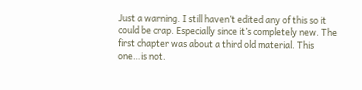Just a warning. I still haven’t edited any of this so it could be crap. Especially since it’s completely new. The first chapter was about a third old material. This one…is not.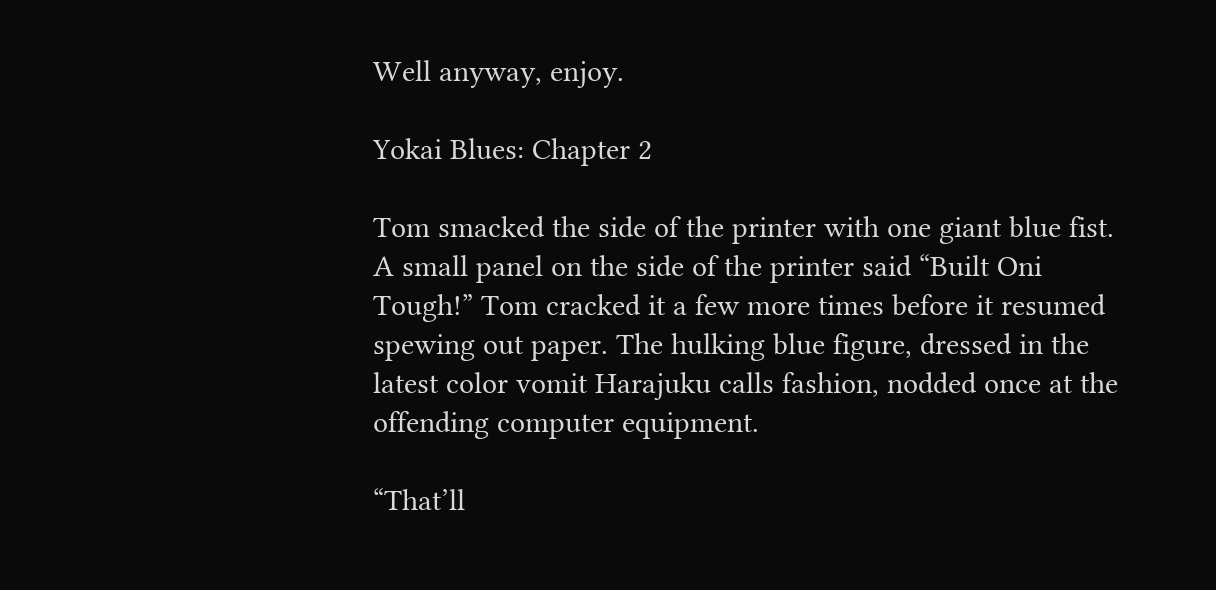Well anyway, enjoy.

Yokai Blues: Chapter 2

Tom smacked the side of the printer with one giant blue fist. A small panel on the side of the printer said “Built Oni Tough!” Tom cracked it a few more times before it resumed spewing out paper. The hulking blue figure, dressed in the latest color vomit Harajuku calls fashion, nodded once at the offending computer equipment.

“That’ll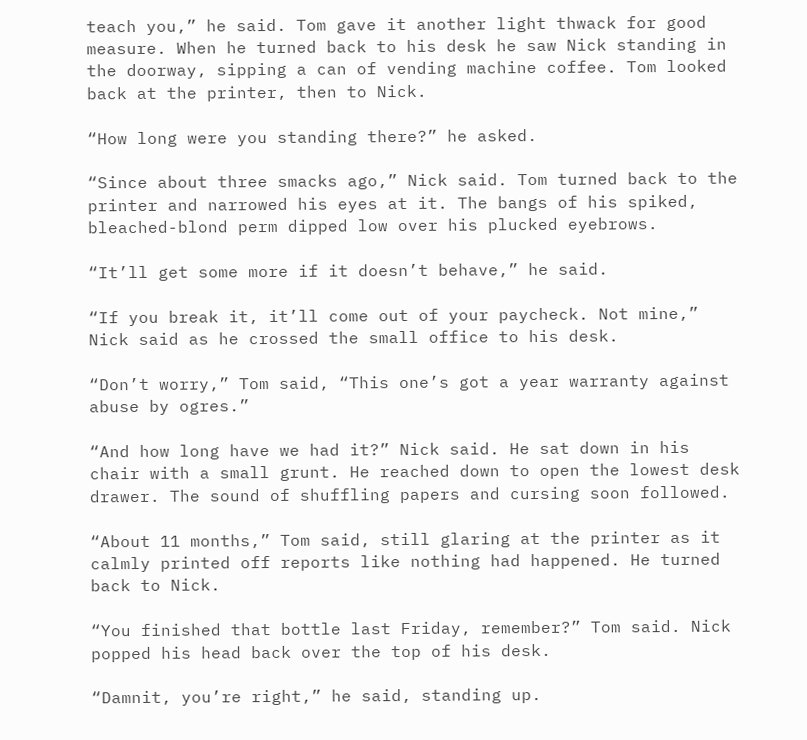teach you,” he said. Tom gave it another light thwack for good measure. When he turned back to his desk he saw Nick standing in the doorway, sipping a can of vending machine coffee. Tom looked back at the printer, then to Nick.

“How long were you standing there?” he asked.

“Since about three smacks ago,” Nick said. Tom turned back to the printer and narrowed his eyes at it. The bangs of his spiked, bleached-blond perm dipped low over his plucked eyebrows.

“It’ll get some more if it doesn’t behave,” he said.

“If you break it, it’ll come out of your paycheck. Not mine,” Nick said as he crossed the small office to his desk.

“Don’t worry,” Tom said, “This one’s got a year warranty against abuse by ogres.”

“And how long have we had it?” Nick said. He sat down in his chair with a small grunt. He reached down to open the lowest desk drawer. The sound of shuffling papers and cursing soon followed.

“About 11 months,” Tom said, still glaring at the printer as it calmly printed off reports like nothing had happened. He turned back to Nick.

“You finished that bottle last Friday, remember?” Tom said. Nick popped his head back over the top of his desk.

“Damnit, you’re right,” he said, standing up.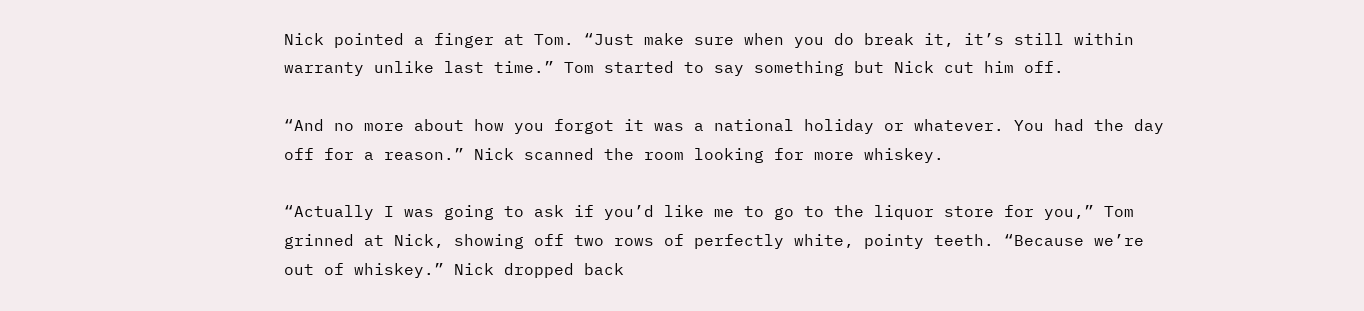Nick pointed a finger at Tom. “Just make sure when you do break it, it’s still within warranty unlike last time.” Tom started to say something but Nick cut him off.

“And no more about how you forgot it was a national holiday or whatever. You had the day off for a reason.” Nick scanned the room looking for more whiskey.

“Actually I was going to ask if you’d like me to go to the liquor store for you,” Tom grinned at Nick, showing off two rows of perfectly white, pointy teeth. “Because we’re out of whiskey.” Nick dropped back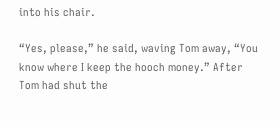into his chair.

“Yes, please,” he said, waving Tom away, “You know where I keep the hooch money.” After Tom had shut the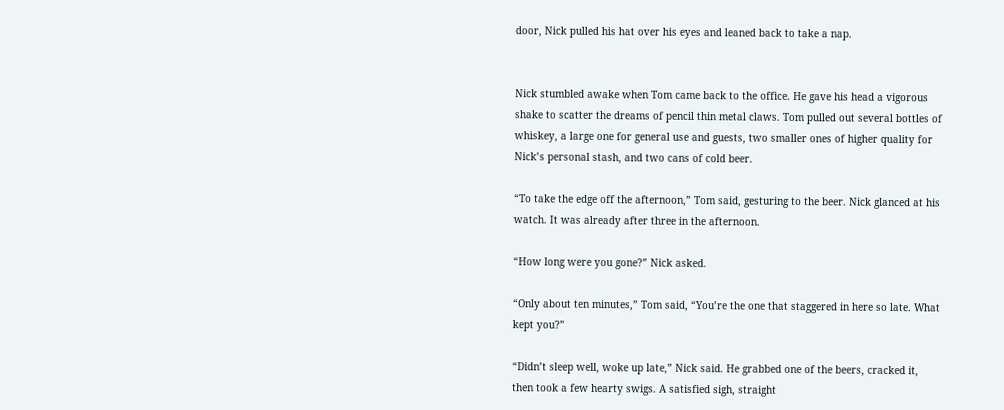door, Nick pulled his hat over his eyes and leaned back to take a nap.


Nick stumbled awake when Tom came back to the office. He gave his head a vigorous  shake to scatter the dreams of pencil thin metal claws. Tom pulled out several bottles of whiskey, a large one for general use and guests, two smaller ones of higher quality for Nick’s personal stash, and two cans of cold beer.

“To take the edge off the afternoon,” Tom said, gesturing to the beer. Nick glanced at his watch. It was already after three in the afternoon.

“How long were you gone?” Nick asked.

“Only about ten minutes,” Tom said, “You’re the one that staggered in here so late. What kept you?”

“Didn’t sleep well, woke up late,” Nick said. He grabbed one of the beers, cracked it, then took a few hearty swigs. A satisfied sigh, straight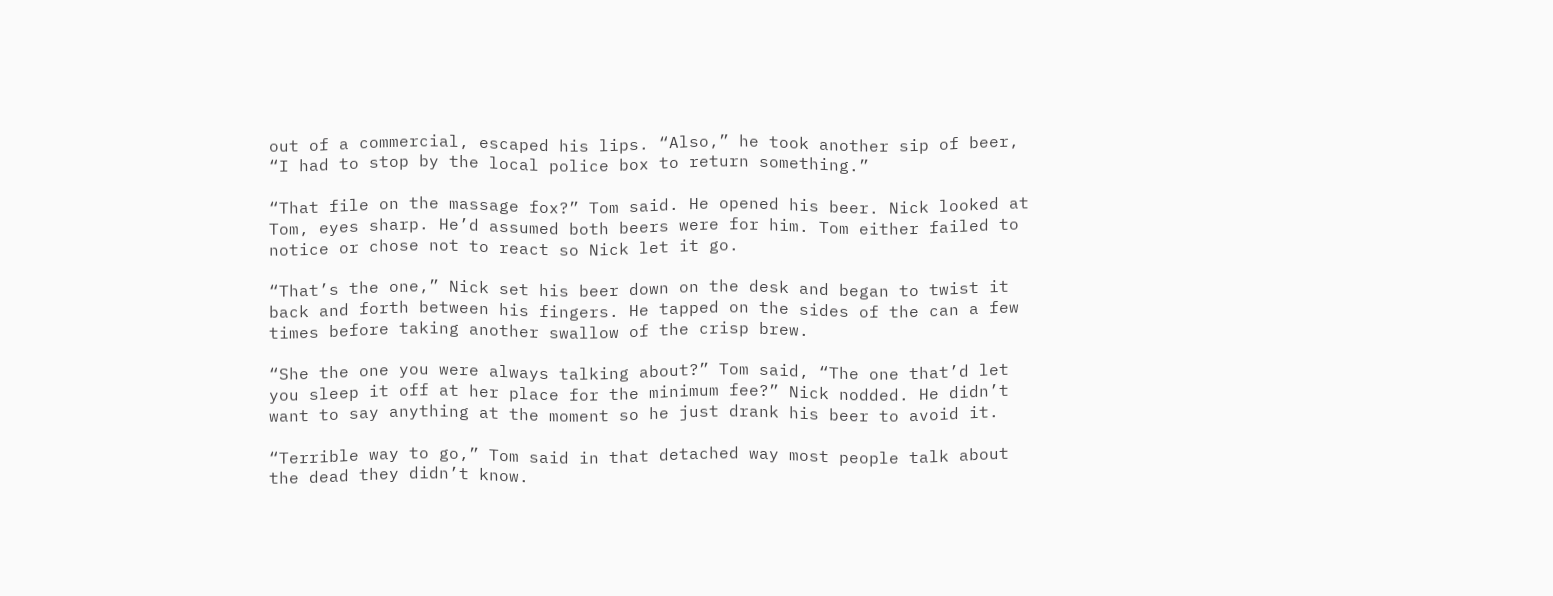out of a commercial, escaped his lips. “Also,” he took another sip of beer, “I had to stop by the local police box to return something.”

“That file on the massage fox?” Tom said. He opened his beer. Nick looked at Tom, eyes sharp. He’d assumed both beers were for him. Tom either failed to notice or chose not to react so Nick let it go.

“That’s the one,” Nick set his beer down on the desk and began to twist it back and forth between his fingers. He tapped on the sides of the can a few times before taking another swallow of the crisp brew.

“She the one you were always talking about?” Tom said, “The one that’d let you sleep it off at her place for the minimum fee?” Nick nodded. He didn’t want to say anything at the moment so he just drank his beer to avoid it.

“Terrible way to go,” Tom said in that detached way most people talk about the dead they didn’t know.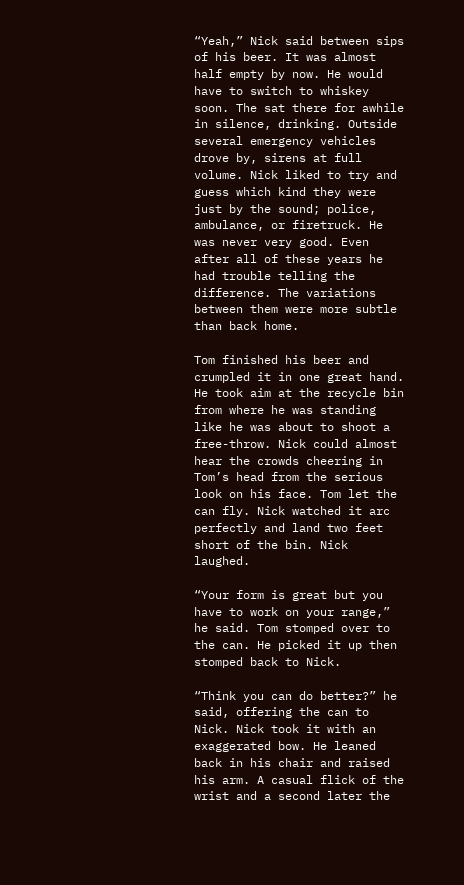“Yeah,” Nick said between sips of his beer. It was almost half empty by now. He would have to switch to whiskey soon. The sat there for awhile in silence, drinking. Outside several emergency vehicles drove by, sirens at full volume. Nick liked to try and guess which kind they were just by the sound; police, ambulance, or firetruck. He was never very good. Even after all of these years he had trouble telling the difference. The variations between them were more subtle than back home.

Tom finished his beer and crumpled it in one great hand. He took aim at the recycle bin from where he was standing like he was about to shoot a free-throw. Nick could almost hear the crowds cheering in Tom’s head from the serious look on his face. Tom let the can fly. Nick watched it arc perfectly and land two feet short of the bin. Nick laughed.

“Your form is great but you have to work on your range,” he said. Tom stomped over to the can. He picked it up then stomped back to Nick.

“Think you can do better?” he said, offering the can to Nick. Nick took it with an exaggerated bow. He leaned back in his chair and raised his arm. A casual flick of the wrist and a second later the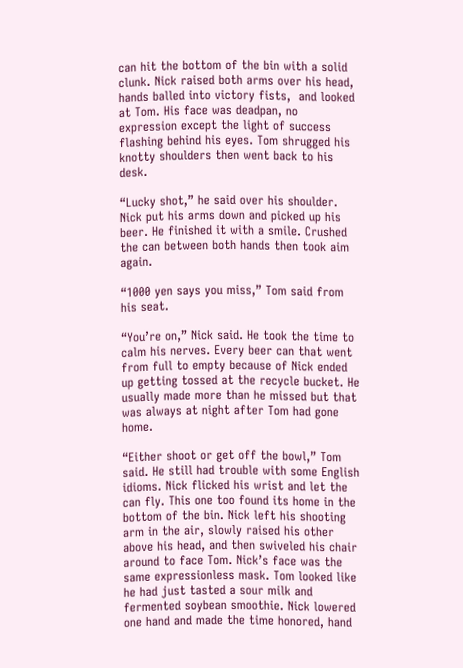can hit the bottom of the bin with a solid clunk. Nick raised both arms over his head, hands balled into victory fists,  and looked at Tom. His face was deadpan, no expression except the light of success flashing behind his eyes. Tom shrugged his knotty shoulders then went back to his desk.

“Lucky shot,” he said over his shoulder. Nick put his arms down and picked up his beer. He finished it with a smile. Crushed the can between both hands then took aim again.

“1000 yen says you miss,” Tom said from his seat.

“You’re on,” Nick said. He took the time to calm his nerves. Every beer can that went from full to empty because of Nick ended up getting tossed at the recycle bucket. He usually made more than he missed but that was always at night after Tom had gone home.

“Either shoot or get off the bowl,” Tom said. He still had trouble with some English idioms. Nick flicked his wrist and let the can fly. This one too found its home in the bottom of the bin. Nick left his shooting arm in the air, slowly raised his other above his head, and then swiveled his chair around to face Tom. Nick’s face was the same expressionless mask. Tom looked like he had just tasted a sour milk and fermented soybean smoothie. Nick lowered one hand and made the time honored, hand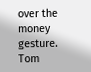over the money gesture. Tom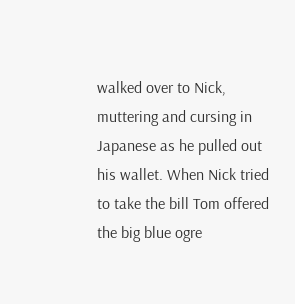walked over to Nick, muttering and cursing in Japanese as he pulled out his wallet. When Nick tried to take the bill Tom offered the big blue ogre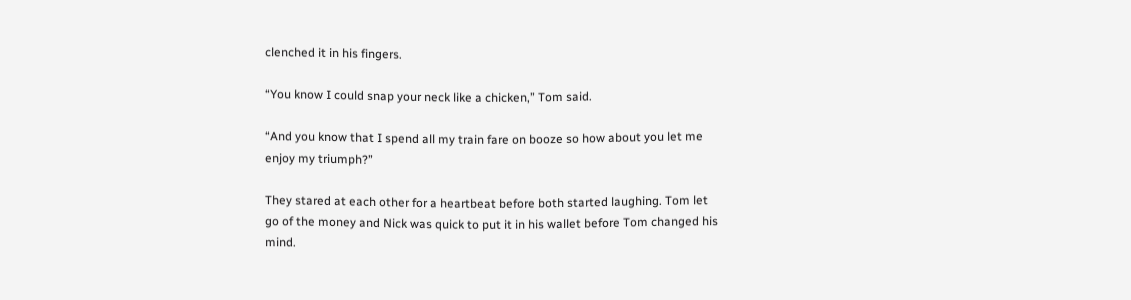clenched it in his fingers.

“You know I could snap your neck like a chicken,” Tom said.

“And you know that I spend all my train fare on booze so how about you let me enjoy my triumph?”

They stared at each other for a heartbeat before both started laughing. Tom let go of the money and Nick was quick to put it in his wallet before Tom changed his mind.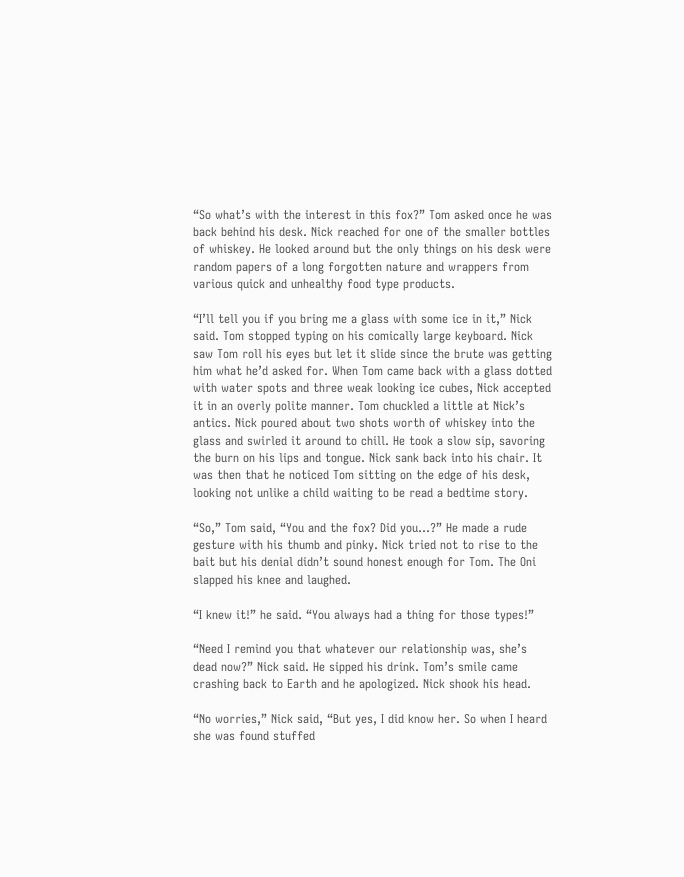“So what’s with the interest in this fox?” Tom asked once he was back behind his desk. Nick reached for one of the smaller bottles of whiskey. He looked around but the only things on his desk were random papers of a long forgotten nature and wrappers from various quick and unhealthy food type products.

“I’ll tell you if you bring me a glass with some ice in it,” Nick said. Tom stopped typing on his comically large keyboard. Nick saw Tom roll his eyes but let it slide since the brute was getting him what he’d asked for. When Tom came back with a glass dotted with water spots and three weak looking ice cubes, Nick accepted it in an overly polite manner. Tom chuckled a little at Nick’s antics. Nick poured about two shots worth of whiskey into the glass and swirled it around to chill. He took a slow sip, savoring the burn on his lips and tongue. Nick sank back into his chair. It was then that he noticed Tom sitting on the edge of his desk, looking not unlike a child waiting to be read a bedtime story.

“So,” Tom said, “You and the fox? Did you…?” He made a rude gesture with his thumb and pinky. Nick tried not to rise to the bait but his denial didn’t sound honest enough for Tom. The Oni slapped his knee and laughed.

“I knew it!” he said. “You always had a thing for those types!”

“Need I remind you that whatever our relationship was, she’s dead now?” Nick said. He sipped his drink. Tom’s smile came crashing back to Earth and he apologized. Nick shook his head.

“No worries,” Nick said, “But yes, I did know her. So when I heard she was found stuffed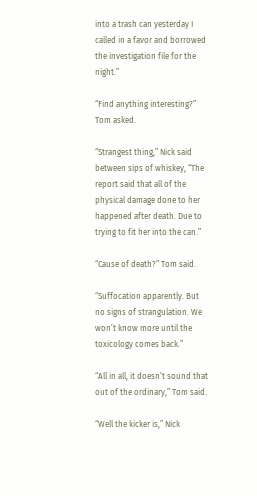into a trash can yesterday I called in a favor and borrowed the investigation file for the night.”

“Find anything interesting?” Tom asked.

“Strangest thing,” Nick said between sips of whiskey, “The report said that all of the physical damage done to her happened after death. Due to trying to fit her into the can.”

“Cause of death?” Tom said.

“Suffocation apparently. But no signs of strangulation. We won’t know more until the toxicology comes back.”

“All in all, it doesn’t sound that out of the ordinary,” Tom said.

“Well the kicker is,” Nick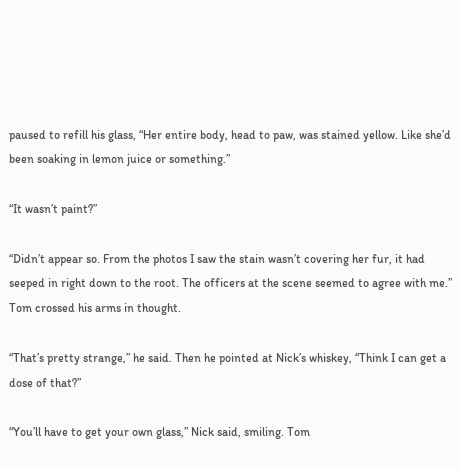paused to refill his glass, “Her entire body, head to paw, was stained yellow. Like she’d been soaking in lemon juice or something.”

“It wasn’t paint?”

“Didn’t appear so. From the photos I saw the stain wasn’t covering her fur, it had seeped in right down to the root. The officers at the scene seemed to agree with me.” Tom crossed his arms in thought.

“That’s pretty strange,” he said. Then he pointed at Nick’s whiskey, “Think I can get a dose of that?”

“You’ll have to get your own glass,” Nick said, smiling. Tom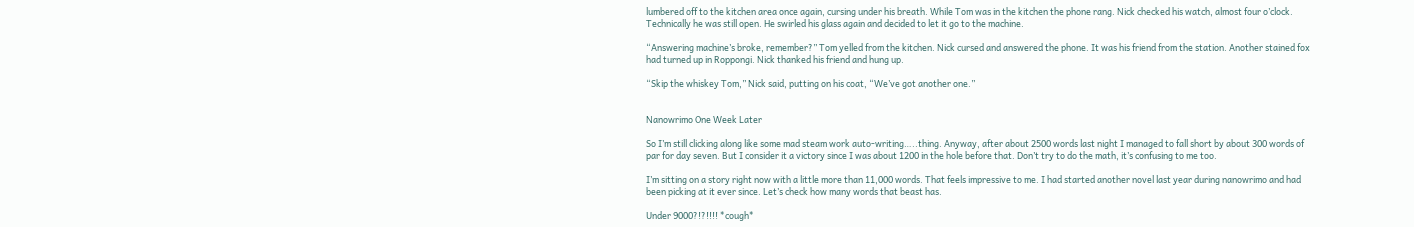lumbered off to the kitchen area once again, cursing under his breath. While Tom was in the kitchen the phone rang. Nick checked his watch, almost four o’clock. Technically he was still open. He swirled his glass again and decided to let it go to the machine.

“Answering machine’s broke, remember?” Tom yelled from the kitchen. Nick cursed and answered the phone. It was his friend from the station. Another stained fox had turned up in Roppongi. Nick thanked his friend and hung up.

“Skip the whiskey Tom,” Nick said, putting on his coat, “We’ve got another one.”


Nanowrimo One Week Later

So I’m still clicking along like some mad steam work auto-writing…..thing. Anyway, after about 2500 words last night I managed to fall short by about 300 words of par for day seven. But I consider it a victory since I was about 1200 in the hole before that. Don’t try to do the math, it’s confusing to me too.

I’m sitting on a story right now with a little more than 11,000 words. That feels impressive to me. I had started another novel last year during nanowrimo and had been picking at it ever since. Let’s check how many words that beast has.

Under 9000?!?!!!! *cough*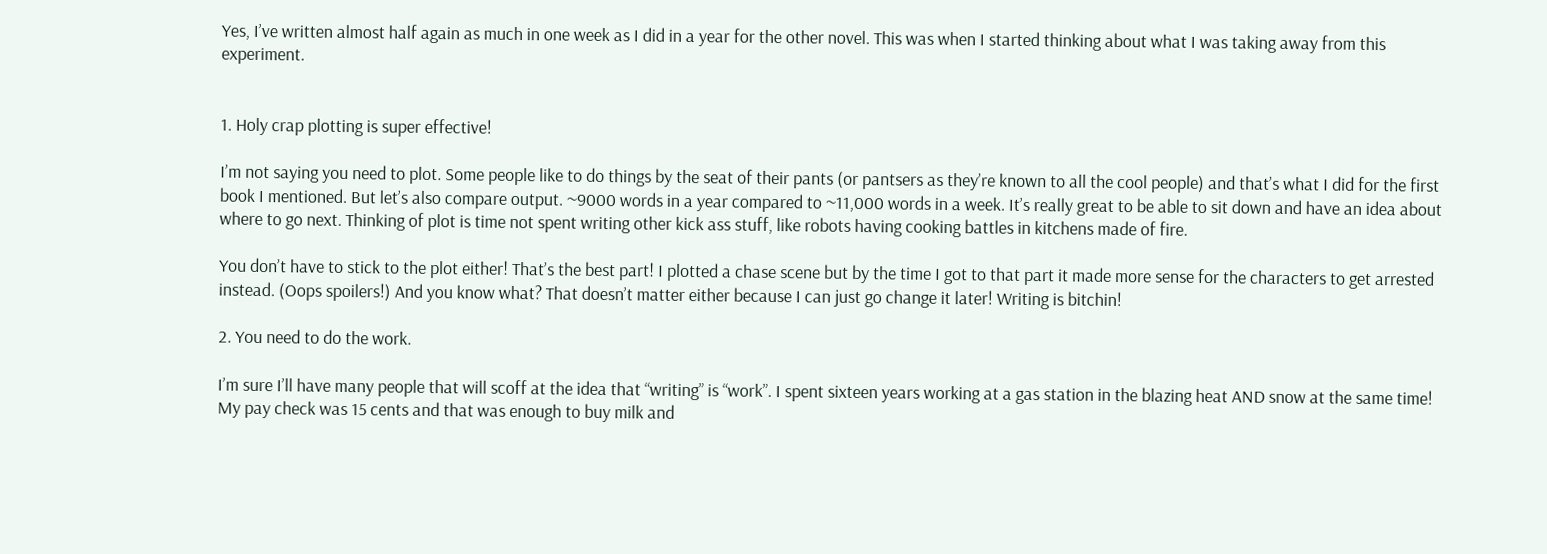Yes, I’ve written almost half again as much in one week as I did in a year for the other novel. This was when I started thinking about what I was taking away from this experiment.


1. Holy crap plotting is super effective!

I’m not saying you need to plot. Some people like to do things by the seat of their pants (or pantsers as they’re known to all the cool people) and that’s what I did for the first book I mentioned. But let’s also compare output. ~9000 words in a year compared to ~11,000 words in a week. It’s really great to be able to sit down and have an idea about where to go next. Thinking of plot is time not spent writing other kick ass stuff, like robots having cooking battles in kitchens made of fire.

You don’t have to stick to the plot either! That’s the best part! I plotted a chase scene but by the time I got to that part it made more sense for the characters to get arrested instead. (Oops spoilers!) And you know what? That doesn’t matter either because I can just go change it later! Writing is bitchin!

2. You need to do the work.

I’m sure I’ll have many people that will scoff at the idea that “writing” is “work”. I spent sixteen years working at a gas station in the blazing heat AND snow at the same time! My pay check was 15 cents and that was enough to buy milk and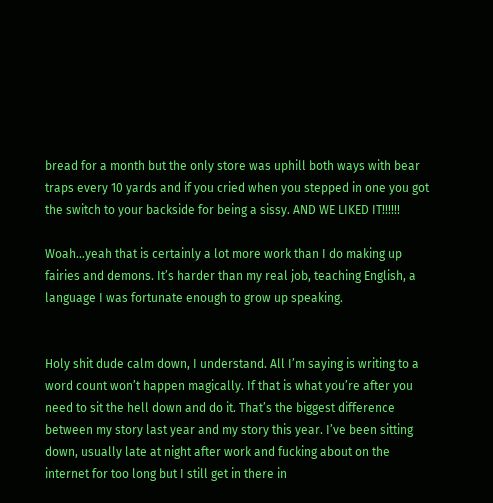bread for a month but the only store was uphill both ways with bear traps every 10 yards and if you cried when you stepped in one you got the switch to your backside for being a sissy. AND WE LIKED IT!!!!!!

Woah…yeah that is certainly a lot more work than I do making up fairies and demons. It’s harder than my real job, teaching English, a language I was fortunate enough to grow up speaking.


Holy shit dude calm down, I understand. All I’m saying is writing to a word count won’t happen magically. If that is what you’re after you need to sit the hell down and do it. That’s the biggest difference between my story last year and my story this year. I’ve been sitting down, usually late at night after work and fucking about on the internet for too long but I still get in there in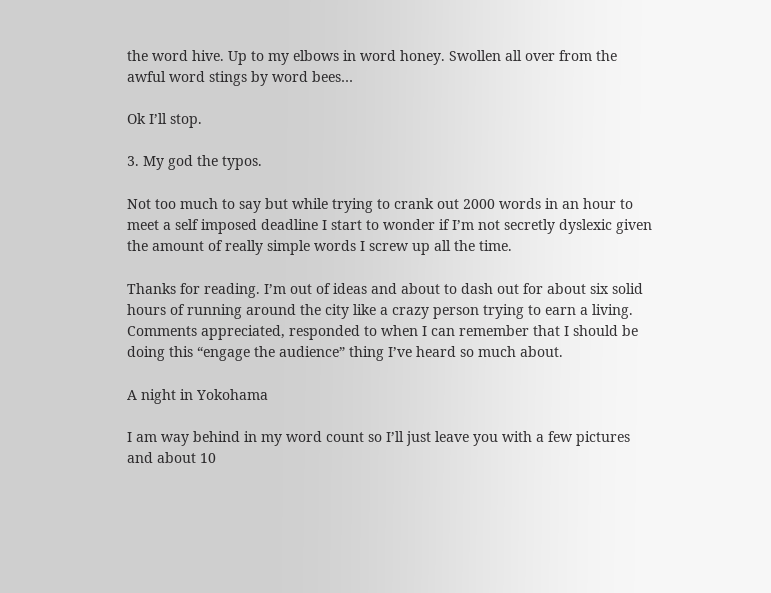the word hive. Up to my elbows in word honey. Swollen all over from the awful word stings by word bees…

Ok I’ll stop.

3. My god the typos.

Not too much to say but while trying to crank out 2000 words in an hour to meet a self imposed deadline I start to wonder if I’m not secretly dyslexic given the amount of really simple words I screw up all the time.

Thanks for reading. I’m out of ideas and about to dash out for about six solid hours of running around the city like a crazy person trying to earn a living. Comments appreciated, responded to when I can remember that I should be doing this “engage the audience” thing I’ve heard so much about.

A night in Yokohama

I am way behind in my word count so I’ll just leave you with a few pictures and about 10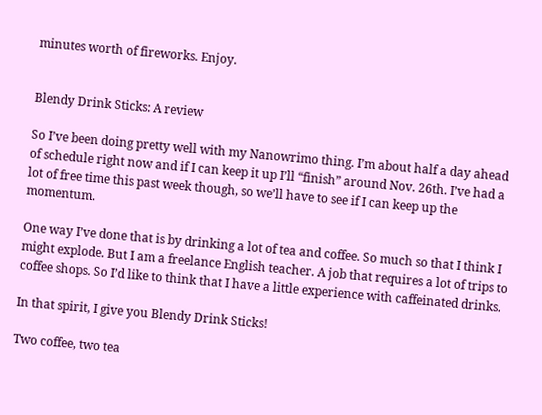minutes worth of fireworks. Enjoy.


Blendy Drink Sticks: A review

So I’ve been doing pretty well with my Nanowrimo thing. I’m about half a day ahead of schedule right now and if I can keep it up I’ll “finish” around Nov. 26th. I’ve had a lot of free time this past week though, so we’ll have to see if I can keep up the momentum.

One way I’ve done that is by drinking a lot of tea and coffee. So much so that I think I might explode. But I am a freelance English teacher. A job that requires a lot of trips to coffee shops. So I’d like to think that I have a little experience with caffeinated drinks.

In that spirit, I give you Blendy Drink Sticks!

Two coffee, two tea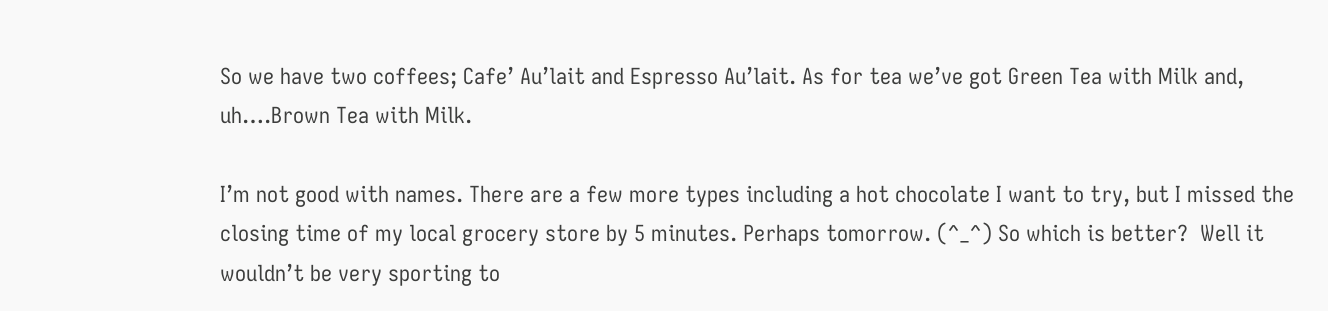So we have two coffees; Cafe’ Au’lait and Espresso Au’lait. As for tea we’ve got Green Tea with Milk and, uh….Brown Tea with Milk.

I’m not good with names. There are a few more types including a hot chocolate I want to try, but I missed the closing time of my local grocery store by 5 minutes. Perhaps tomorrow. (^_^) So which is better?  Well it wouldn’t be very sporting to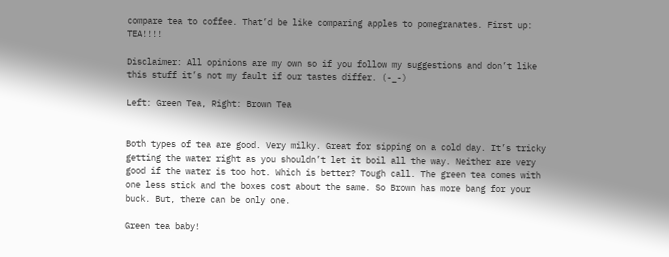compare tea to coffee. That’d be like comparing apples to pomegranates. First up: TEA!!!!

Disclaimer: All opinions are my own so if you follow my suggestions and don’t like this stuff it’s not my fault if our tastes differ. (-_-)

Left: Green Tea, Right: Brown Tea


Both types of tea are good. Very milky. Great for sipping on a cold day. It’s tricky getting the water right as you shouldn’t let it boil all the way. Neither are very good if the water is too hot. Which is better? Tough call. The green tea comes with one less stick and the boxes cost about the same. So Brown has more bang for your buck. But, there can be only one.

Green tea baby!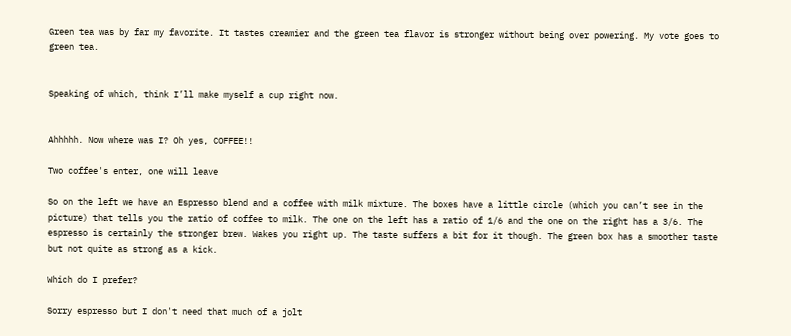Green tea was by far my favorite. It tastes creamier and the green tea flavor is stronger without being over powering. My vote goes to green tea.


Speaking of which, think I’ll make myself a cup right now.


Ahhhhh. Now where was I? Oh yes, COFFEE!!

Two coffee's enter, one will leave

So on the left we have an Espresso blend and a coffee with milk mixture. The boxes have a little circle (which you can’t see in the picture) that tells you the ratio of coffee to milk. The one on the left has a ratio of 1/6 and the one on the right has a 3/6. The espresso is certainly the stronger brew. Wakes you right up. The taste suffers a bit for it though. The green box has a smoother taste but not quite as strong as a kick.

Which do I prefer?

Sorry espresso but I don't need that much of a jolt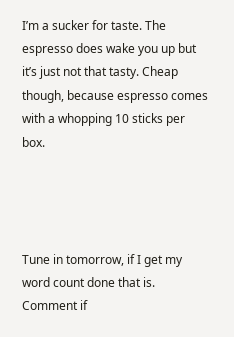I’m a sucker for taste. The espresso does wake you up but it’s just not that tasty. Cheap though, because espresso comes with a whopping 10 sticks per box.




Tune in tomorrow, if I get my word count done that is. Comment if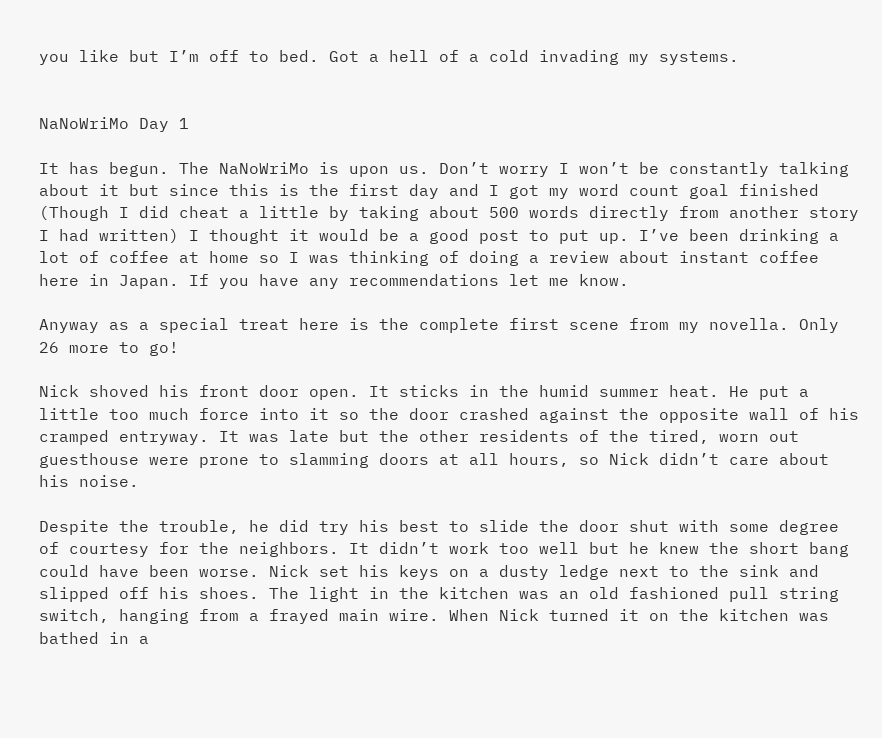you like but I’m off to bed. Got a hell of a cold invading my systems.


NaNoWriMo Day 1

It has begun. The NaNoWriMo is upon us. Don’t worry I won’t be constantly talking about it but since this is the first day and I got my word count goal finished (Though I did cheat a little by taking about 500 words directly from another story I had written) I thought it would be a good post to put up. I’ve been drinking a lot of coffee at home so I was thinking of doing a review about instant coffee here in Japan. If you have any recommendations let me know.

Anyway as a special treat here is the complete first scene from my novella. Only 26 more to go!

Nick shoved his front door open. It sticks in the humid summer heat. He put a little too much force into it so the door crashed against the opposite wall of his cramped entryway. It was late but the other residents of the tired, worn out guesthouse were prone to slamming doors at all hours, so Nick didn’t care about his noise.

Despite the trouble, he did try his best to slide the door shut with some degree of courtesy for the neighbors. It didn’t work too well but he knew the short bang could have been worse. Nick set his keys on a dusty ledge next to the sink and slipped off his shoes. The light in the kitchen was an old fashioned pull string switch, hanging from a frayed main wire. When Nick turned it on the kitchen was bathed in a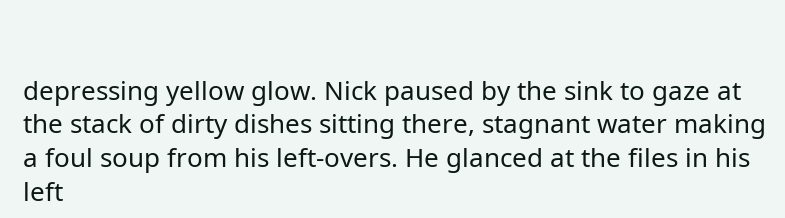depressing yellow glow. Nick paused by the sink to gaze at the stack of dirty dishes sitting there, stagnant water making a foul soup from his left-overs. He glanced at the files in his left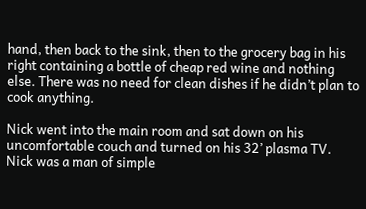hand, then back to the sink, then to the grocery bag in his right containing a bottle of cheap red wine and nothing else. There was no need for clean dishes if he didn’t plan to cook anything.

Nick went into the main room and sat down on his uncomfortable couch and turned on his 32’ plasma TV. Nick was a man of simple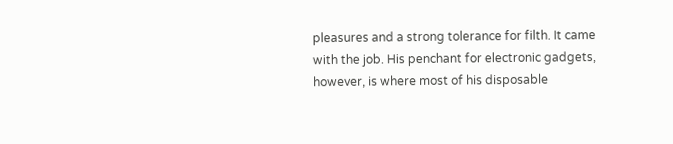pleasures and a strong tolerance for filth. It came with the job. His penchant for electronic gadgets, however, is where most of his disposable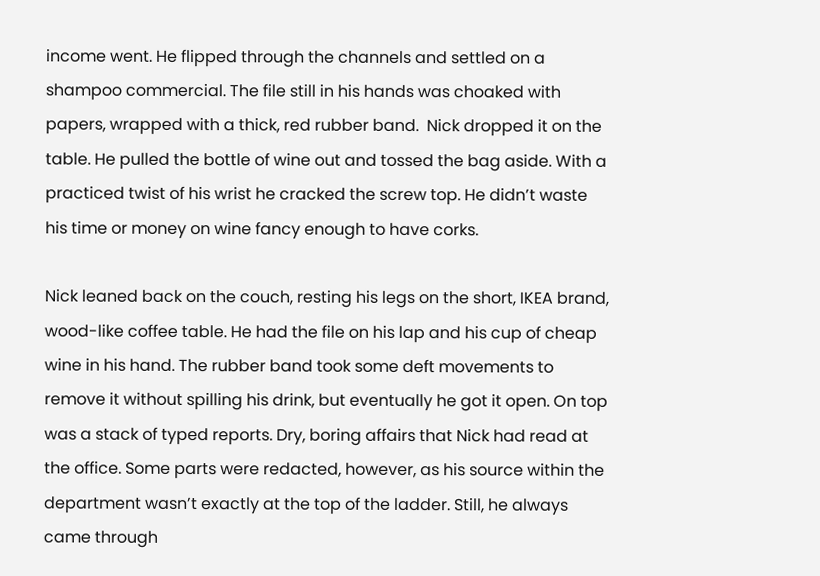income went. He flipped through the channels and settled on a shampoo commercial. The file still in his hands was choaked with papers, wrapped with a thick, red rubber band.  Nick dropped it on the table. He pulled the bottle of wine out and tossed the bag aside. With a practiced twist of his wrist he cracked the screw top. He didn’t waste his time or money on wine fancy enough to have corks.

Nick leaned back on the couch, resting his legs on the short, IKEA brand, wood-like coffee table. He had the file on his lap and his cup of cheap wine in his hand. The rubber band took some deft movements to remove it without spilling his drink, but eventually he got it open. On top was a stack of typed reports. Dry, boring affairs that Nick had read at the office. Some parts were redacted, however, as his source within the department wasn’t exactly at the top of the ladder. Still, he always came through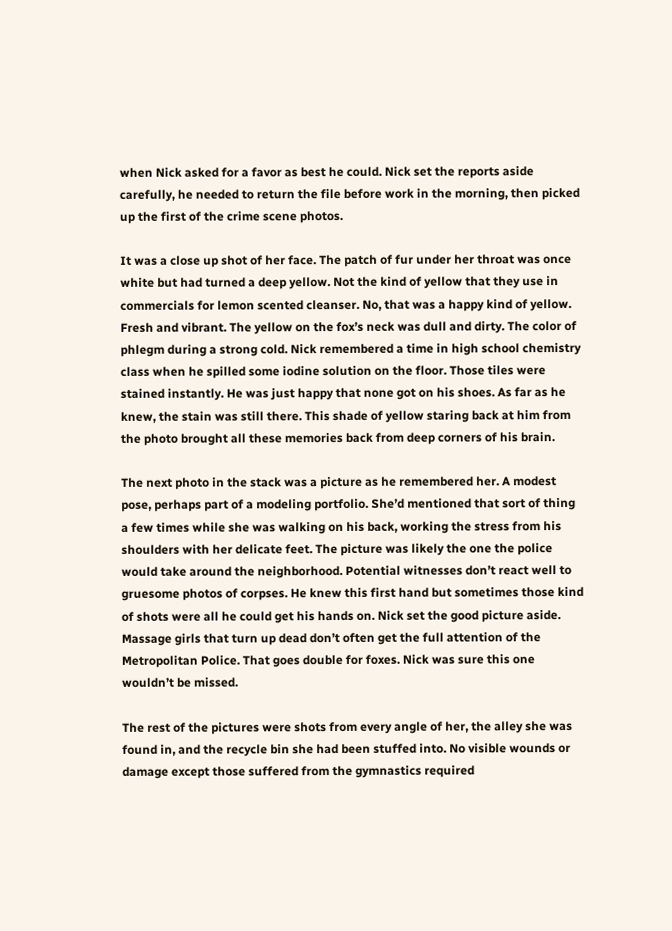when Nick asked for a favor as best he could. Nick set the reports aside carefully, he needed to return the file before work in the morning, then picked up the first of the crime scene photos.

It was a close up shot of her face. The patch of fur under her throat was once white but had turned a deep yellow. Not the kind of yellow that they use in commercials for lemon scented cleanser. No, that was a happy kind of yellow. Fresh and vibrant. The yellow on the fox’s neck was dull and dirty. The color of phlegm during a strong cold. Nick remembered a time in high school chemistry class when he spilled some iodine solution on the floor. Those tiles were stained instantly. He was just happy that none got on his shoes. As far as he knew, the stain was still there. This shade of yellow staring back at him from the photo brought all these memories back from deep corners of his brain.

The next photo in the stack was a picture as he remembered her. A modest pose, perhaps part of a modeling portfolio. She’d mentioned that sort of thing a few times while she was walking on his back, working the stress from his shoulders with her delicate feet. The picture was likely the one the police would take around the neighborhood. Potential witnesses don’t react well to gruesome photos of corpses. He knew this first hand but sometimes those kind of shots were all he could get his hands on. Nick set the good picture aside. Massage girls that turn up dead don’t often get the full attention of the Metropolitan Police. That goes double for foxes. Nick was sure this one wouldn’t be missed.

The rest of the pictures were shots from every angle of her, the alley she was found in, and the recycle bin she had been stuffed into. No visible wounds or damage except those suffered from the gymnastics required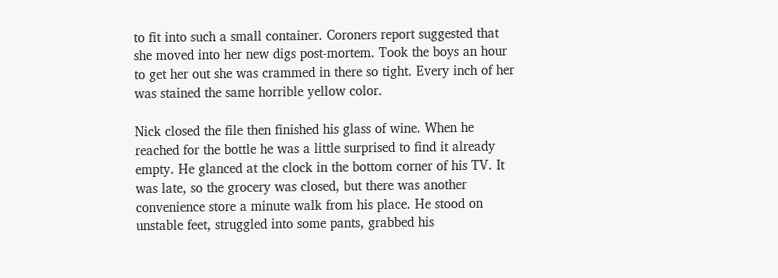to fit into such a small container. Coroners report suggested that she moved into her new digs post-mortem. Took the boys an hour to get her out she was crammed in there so tight. Every inch of her was stained the same horrible yellow color.

Nick closed the file then finished his glass of wine. When he reached for the bottle he was a little surprised to find it already empty. He glanced at the clock in the bottom corner of his TV. It was late, so the grocery was closed, but there was another convenience store a minute walk from his place. He stood on unstable feet, struggled into some pants, grabbed his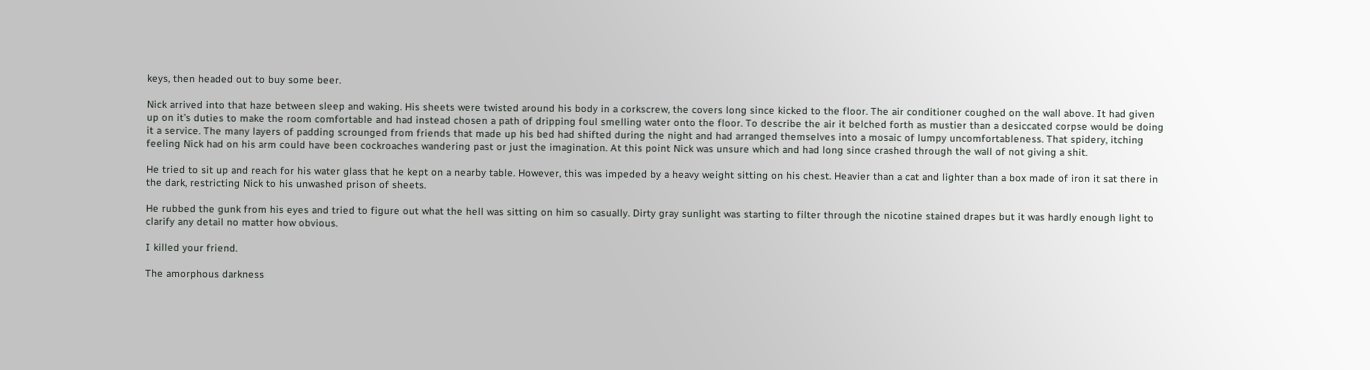keys, then headed out to buy some beer.

Nick arrived into that haze between sleep and waking. His sheets were twisted around his body in a corkscrew, the covers long since kicked to the floor. The air conditioner coughed on the wall above. It had given up on it’s duties to make the room comfortable and had instead chosen a path of dripping foul smelling water onto the floor. To describe the air it belched forth as mustier than a desiccated corpse would be doing it a service. The many layers of padding scrounged from friends that made up his bed had shifted during the night and had arranged themselves into a mosaic of lumpy uncomfortableness. That spidery, itching feeling Nick had on his arm could have been cockroaches wandering past or just the imagination. At this point Nick was unsure which and had long since crashed through the wall of not giving a shit.

He tried to sit up and reach for his water glass that he kept on a nearby table. However, this was impeded by a heavy weight sitting on his chest. Heavier than a cat and lighter than a box made of iron it sat there in the dark, restricting Nick to his unwashed prison of sheets.

He rubbed the gunk from his eyes and tried to figure out what the hell was sitting on him so casually. Dirty gray sunlight was starting to filter through the nicotine stained drapes but it was hardly enough light to clarify any detail no matter how obvious.

I killed your friend.

The amorphous darkness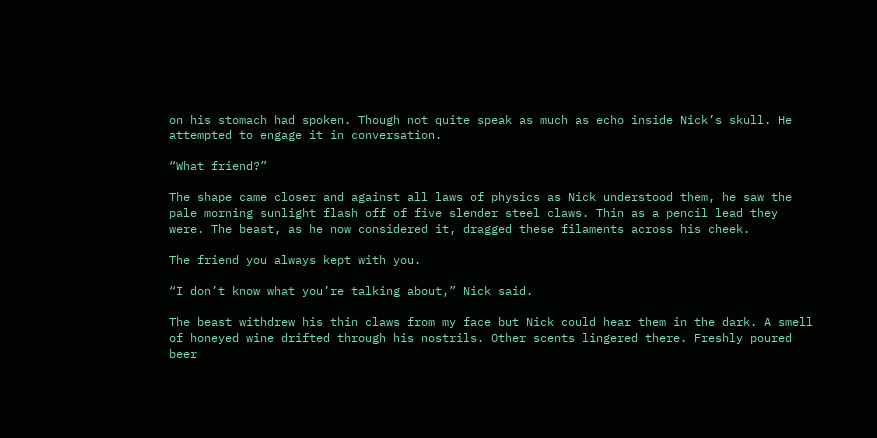on his stomach had spoken. Though not quite speak as much as echo inside Nick’s skull. He attempted to engage it in conversation.

“What friend?”

The shape came closer and against all laws of physics as Nick understood them, he saw the pale morning sunlight flash off of five slender steel claws. Thin as a pencil lead they were. The beast, as he now considered it, dragged these filaments across his cheek.

The friend you always kept with you.

“I don’t know what you’re talking about,” Nick said.

The beast withdrew his thin claws from my face but Nick could hear them in the dark. A smell of honeyed wine drifted through his nostrils. Other scents lingered there. Freshly poured beer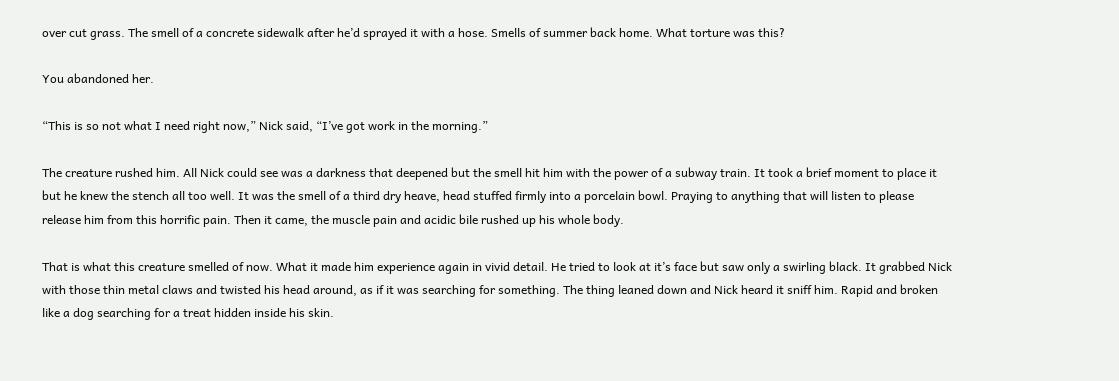over cut grass. The smell of a concrete sidewalk after he’d sprayed it with a hose. Smells of summer back home. What torture was this?

You abandoned her.

“This is so not what I need right now,” Nick said, “I’ve got work in the morning.”

The creature rushed him. All Nick could see was a darkness that deepened but the smell hit him with the power of a subway train. It took a brief moment to place it but he knew the stench all too well. It was the smell of a third dry heave, head stuffed firmly into a porcelain bowl. Praying to anything that will listen to please release him from this horrific pain. Then it came, the muscle pain and acidic bile rushed up his whole body.

That is what this creature smelled of now. What it made him experience again in vivid detail. He tried to look at it’s face but saw only a swirling black. It grabbed Nick with those thin metal claws and twisted his head around, as if it was searching for something. The thing leaned down and Nick heard it sniff him. Rapid and broken like a dog searching for a treat hidden inside his skin.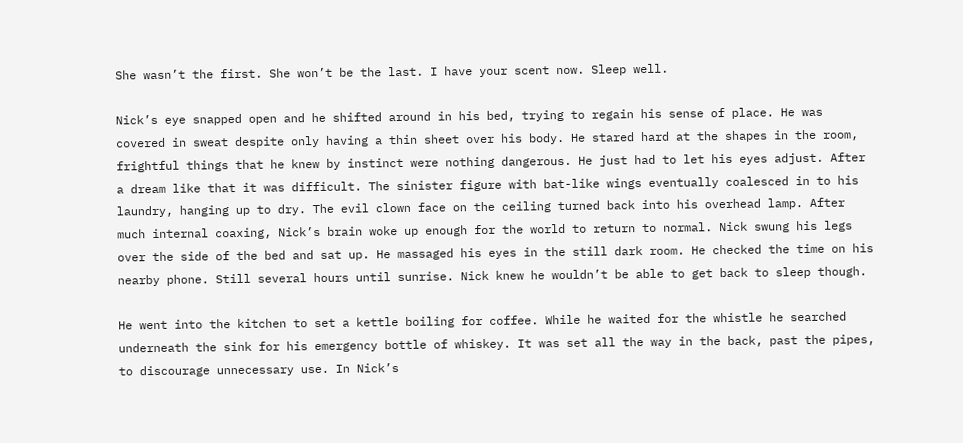She wasn’t the first. She won’t be the last. I have your scent now. Sleep well.

Nick’s eye snapped open and he shifted around in his bed, trying to regain his sense of place. He was covered in sweat despite only having a thin sheet over his body. He stared hard at the shapes in the room, frightful things that he knew by instinct were nothing dangerous. He just had to let his eyes adjust. After a dream like that it was difficult. The sinister figure with bat-like wings eventually coalesced in to his laundry, hanging up to dry. The evil clown face on the ceiling turned back into his overhead lamp. After much internal coaxing, Nick’s brain woke up enough for the world to return to normal. Nick swung his legs over the side of the bed and sat up. He massaged his eyes in the still dark room. He checked the time on his nearby phone. Still several hours until sunrise. Nick knew he wouldn’t be able to get back to sleep though.

He went into the kitchen to set a kettle boiling for coffee. While he waited for the whistle he searched underneath the sink for his emergency bottle of whiskey. It was set all the way in the back, past the pipes, to discourage unnecessary use. In Nick’s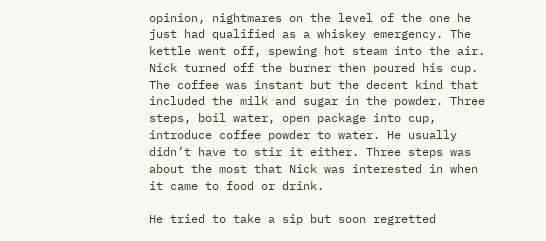opinion, nightmares on the level of the one he just had qualified as a whiskey emergency. The kettle went off, spewing hot steam into the air. Nick turned off the burner then poured his cup. The coffee was instant but the decent kind that included the milk and sugar in the powder. Three steps, boil water, open package into cup, introduce coffee powder to water. He usually didn’t have to stir it either. Three steps was about the most that Nick was interested in when it came to food or drink.

He tried to take a sip but soon regretted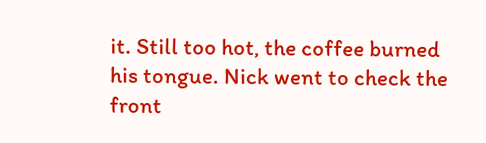it. Still too hot, the coffee burned his tongue. Nick went to check the front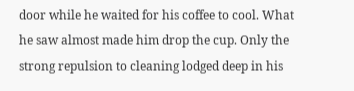door while he waited for his coffee to cool. What he saw almost made him drop the cup. Only the strong repulsion to cleaning lodged deep in his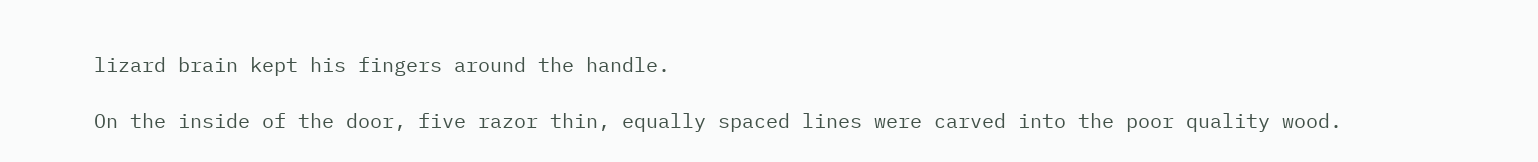lizard brain kept his fingers around the handle.

On the inside of the door, five razor thin, equally spaced lines were carved into the poor quality wood.